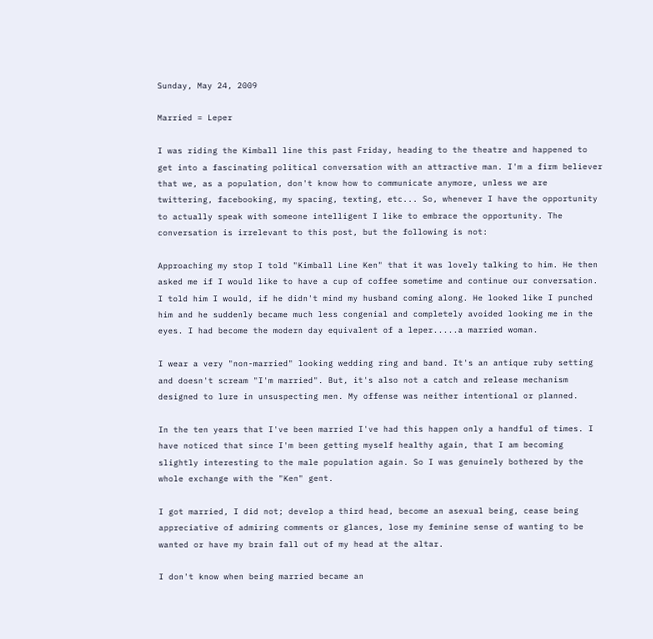Sunday, May 24, 2009

Married = Leper

I was riding the Kimball line this past Friday, heading to the theatre and happened to get into a fascinating political conversation with an attractive man. I'm a firm believer that we, as a population, don't know how to communicate anymore, unless we are twittering, facebooking, my spacing, texting, etc... So, whenever I have the opportunity to actually speak with someone intelligent I like to embrace the opportunity. The conversation is irrelevant to this post, but the following is not:

Approaching my stop I told "Kimball Line Ken" that it was lovely talking to him. He then asked me if I would like to have a cup of coffee sometime and continue our conversation. I told him I would, if he didn't mind my husband coming along. He looked like I punched him and he suddenly became much less congenial and completely avoided looking me in the eyes. I had become the modern day equivalent of a leper.....a married woman.

I wear a very "non-married" looking wedding ring and band. It's an antique ruby setting and doesn't scream "I'm married". But, it's also not a catch and release mechanism designed to lure in unsuspecting men. My offense was neither intentional or planned.

In the ten years that I've been married I've had this happen only a handful of times. I have noticed that since I'm been getting myself healthy again, that I am becoming slightly interesting to the male population again. So I was genuinely bothered by the whole exchange with the "Ken" gent.

I got married, I did not; develop a third head, become an asexual being, cease being appreciative of admiring comments or glances, lose my feminine sense of wanting to be wanted or have my brain fall out of my head at the altar.

I don't know when being married became an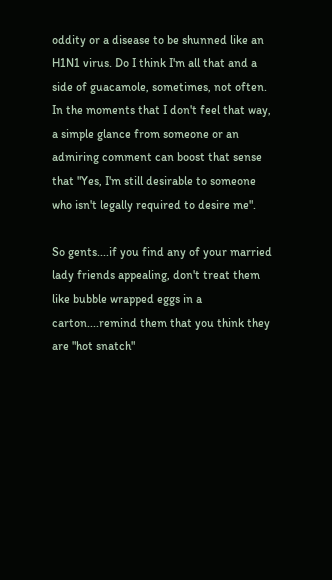oddity or a disease to be shunned like an H1N1 virus. Do I think I'm all that and a side of guacamole, sometimes, not often. In the moments that I don't feel that way, a simple glance from someone or an admiring comment can boost that sense that "Yes, I'm still desirable to someone who isn't legally required to desire me".

So gents....if you find any of your married lady friends appealing, don't treat them like bubble wrapped eggs in a carton....remind them that you think they are "hot snatch"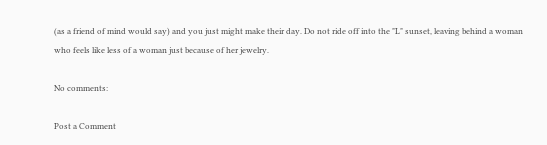(as a friend of mind would say) and you just might make their day. Do not ride off into the "L" sunset, leaving behind a woman who feels like less of a woman just because of her jewelry.

No comments:

Post a Comment